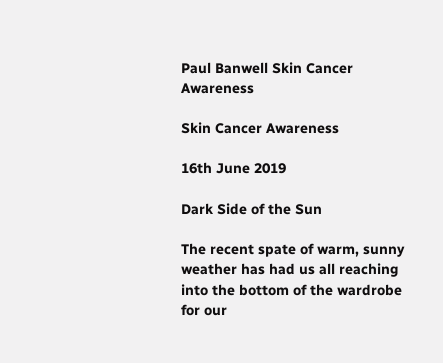Paul Banwell Skin Cancer Awareness

Skin Cancer Awareness

16th June 2019

Dark Side of the Sun

The recent spate of warm, sunny weather has had us all reaching into the bottom of the wardrobe for our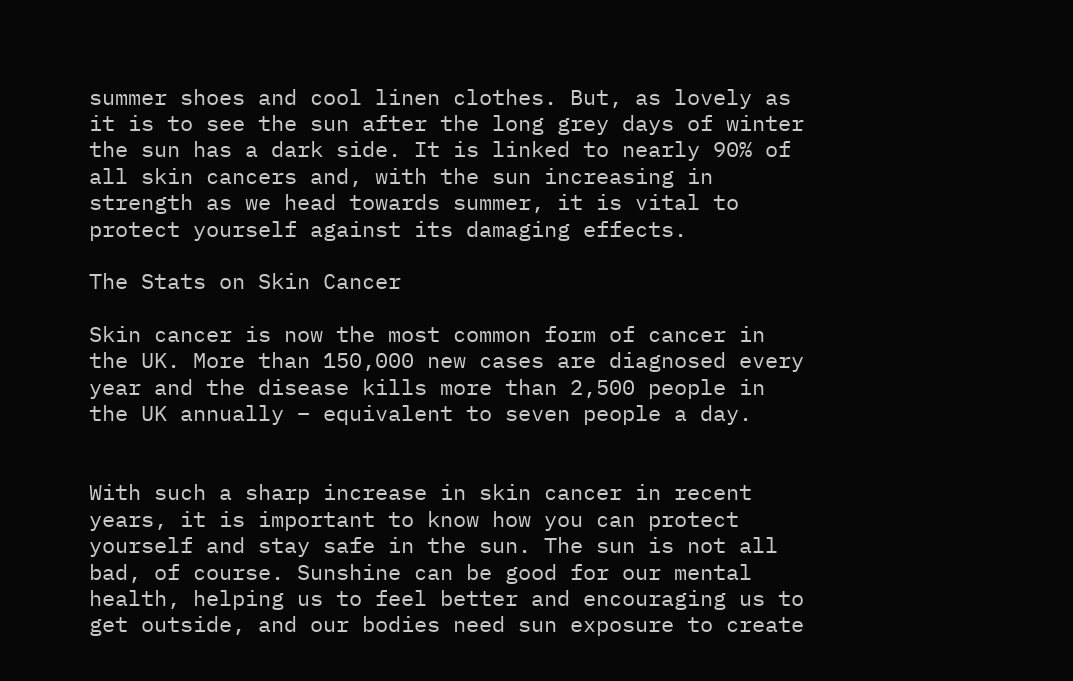summer shoes and cool linen clothes. But, as lovely as it is to see the sun after the long grey days of winter the sun has a dark side. It is linked to nearly 90% of all skin cancers and, with the sun increasing in strength as we head towards summer, it is vital to protect yourself against its damaging effects.

The Stats on Skin Cancer

Skin cancer is now the most common form of cancer in the UK. More than 150,000 new cases are diagnosed every year and the disease kills more than 2,500 people in the UK annually – equivalent to seven people a day.


With such a sharp increase in skin cancer in recent years, it is important to know how you can protect yourself and stay safe in the sun. The sun is not all bad, of course. Sunshine can be good for our mental health, helping us to feel better and encouraging us to get outside, and our bodies need sun exposure to create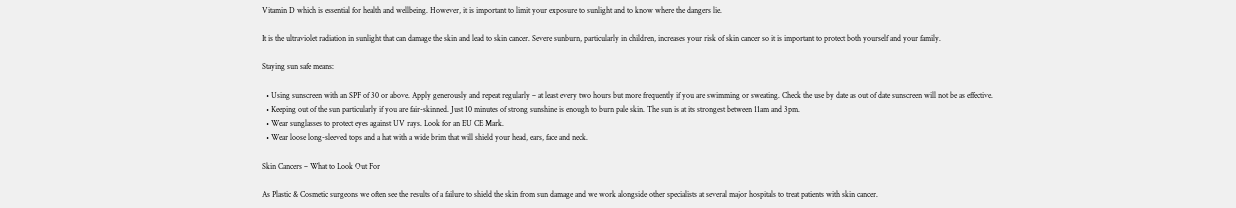Vitamin D which is essential for health and wellbeing. However, it is important to limit your exposure to sunlight and to know where the dangers lie.

It is the ultraviolet radiation in sunlight that can damage the skin and lead to skin cancer. Severe sunburn, particularly in children, increases your risk of skin cancer so it is important to protect both yourself and your family.

Staying sun safe means:

  • Using sunscreen with an SPF of 30 or above. Apply generously and repeat regularly – at least every two hours but more frequently if you are swimming or sweating. Check the use by date as out of date sunscreen will not be as effective.
  • Keeping out of the sun particularly if you are fair-skinned. Just 10 minutes of strong sunshine is enough to burn pale skin. The sun is at its strongest between 11am and 3pm.
  • Wear sunglasses to protect eyes against UV rays. Look for an EU CE Mark.
  • Wear loose long-sleeved tops and a hat with a wide brim that will shield your head, ears, face and neck.

Skin Cancers – What to Look Out For

As Plastic & Cosmetic surgeons we often see the results of a failure to shield the skin from sun damage and we work alongside other specialists at several major hospitals to treat patients with skin cancer.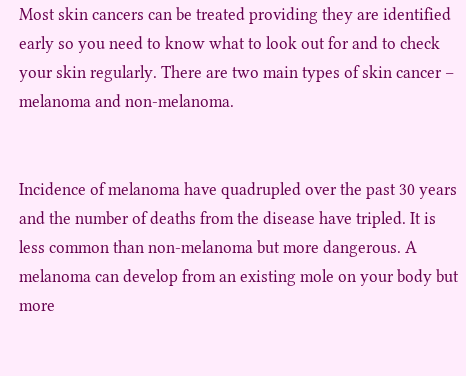Most skin cancers can be treated providing they are identified early so you need to know what to look out for and to check your skin regularly. There are two main types of skin cancer – melanoma and non-melanoma.


Incidence of melanoma have quadrupled over the past 30 years and the number of deaths from the disease have tripled. It is less common than non-melanoma but more dangerous. A melanoma can develop from an existing mole on your body but more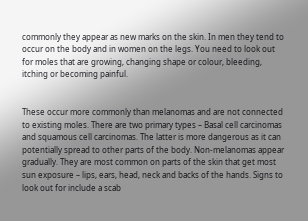commonly they appear as new marks on the skin. In men they tend to occur on the body and in women on the legs. You need to look out for moles that are growing, changing shape or colour, bleeding, itching or becoming painful.


These occur more commonly than melanomas and are not connected to existing moles. There are two primary types – Basal cell carcinomas and squamous cell carcinomas. The latter is more dangerous as it can potentially spread to other parts of the body. Non-melanomas appear gradually. They are most common on parts of the skin that get most sun exposure – lips, ears, head, neck and backs of the hands. Signs to look out for include a scab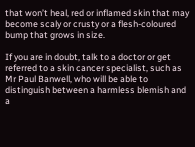that won’t heal, red or inflamed skin that may become scaly or crusty or a flesh-coloured bump that grows in size.

If you are in doubt, talk to a doctor or get referred to a skin cancer specialist, such as Mr Paul Banwell, who will be able to distinguish between a harmless blemish and a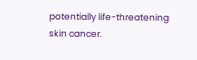potentially life-threatening skin cancer.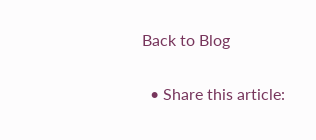Back to Blog

  • Share this article: